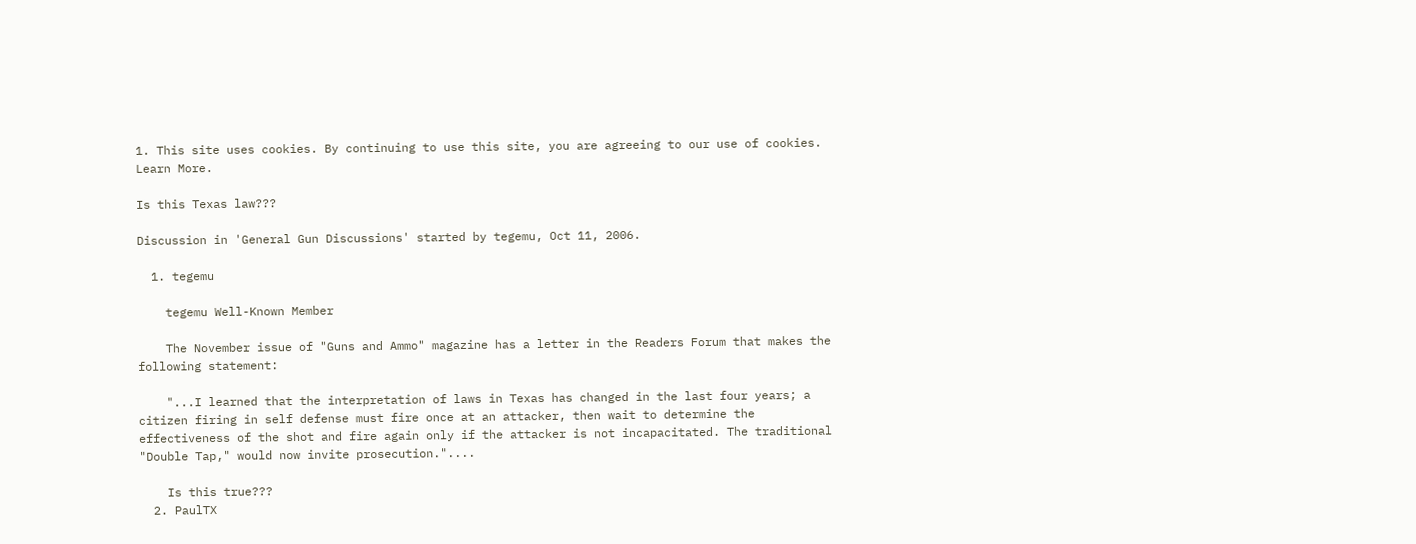1. This site uses cookies. By continuing to use this site, you are agreeing to our use of cookies. Learn More.

Is this Texas law???

Discussion in 'General Gun Discussions' started by tegemu, Oct 11, 2006.

  1. tegemu

    tegemu Well-Known Member

    The November issue of "Guns and Ammo" magazine has a letter in the Readers Forum that makes the following statement:

    "...I learned that the interpretation of laws in Texas has changed in the last four years; a citizen firing in self defense must fire once at an attacker, then wait to determine the effectiveness of the shot and fire again only if the attacker is not incapacitated. The traditional "Double Tap," would now invite prosecution."....

    Is this true???
  2. PaulTX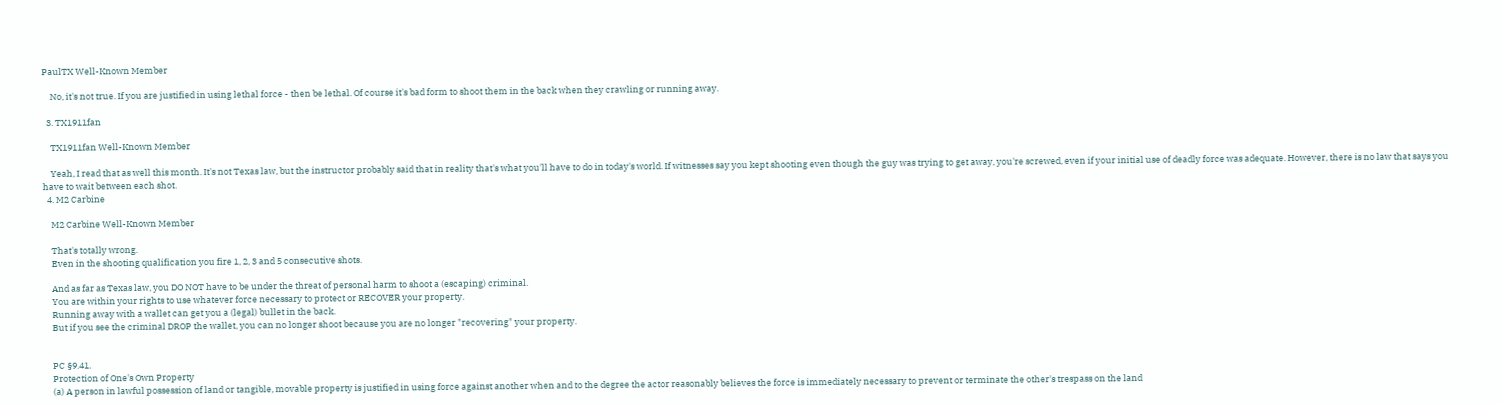PaulTX Well-Known Member

    No, it's not true. If you are justified in using lethal force - then be lethal. Of course it's bad form to shoot them in the back when they crawling or running away.

  3. TX1911fan

    TX1911fan Well-Known Member

    Yeah, I read that as well this month. It's not Texas law, but the instructor probably said that in reality that's what you'll have to do in today's world. If witnesses say you kept shooting even though the guy was trying to get away, you're screwed, even if your initial use of deadly force was adequate. However, there is no law that says you have to wait between each shot.
  4. M2 Carbine

    M2 Carbine Well-Known Member

    That's totally wrong.
    Even in the shooting qualification you fire 1, 2, 3 and 5 consecutive shots.

    And as far as Texas law, you DO NOT have to be under the threat of personal harm to shoot a (escaping) criminal.
    You are within your rights to use whatever force necessary to protect or RECOVER your property.
    Running away with a wallet can get you a (legal) bullet in the back.
    But if you see the criminal DROP the wallet, you can no longer shoot because you are no longer "recovering" your property.


    PC §9.41.
    Protection of One's Own Property
    (a) A person in lawful possession of land or tangible, movable property is justified in using force against another when and to the degree the actor reasonably believes the force is immediately necessary to prevent or terminate the other's trespass on the land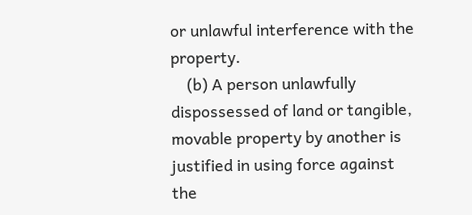or unlawful interference with the property.
    (b) A person unlawfully dispossessed of land or tangible, movable property by another is justified in using force against the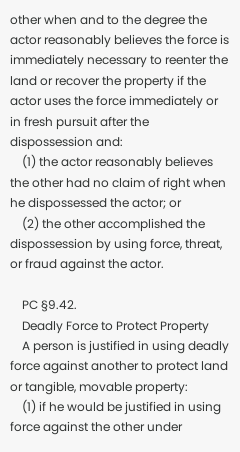other when and to the degree the actor reasonably believes the force is immediately necessary to reenter the land or recover the property if the actor uses the force immediately or in fresh pursuit after the dispossession and:
    (1) the actor reasonably believes the other had no claim of right when he dispossessed the actor; or
    (2) the other accomplished the dispossession by using force, threat, or fraud against the actor.

    PC §9.42.
    Deadly Force to Protect Property
    A person is justified in using deadly force against another to protect land or tangible, movable property:
    (1) if he would be justified in using force against the other under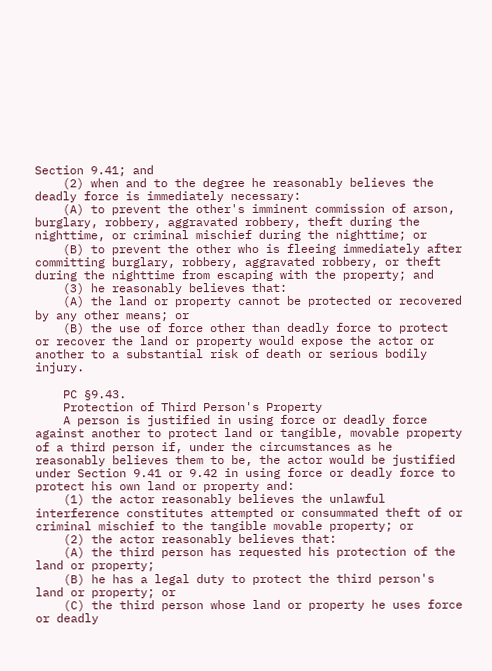Section 9.41; and
    (2) when and to the degree he reasonably believes the deadly force is immediately necessary:
    (A) to prevent the other's imminent commission of arson, burglary, robbery, aggravated robbery, theft during the nighttime, or criminal mischief during the nighttime; or
    (B) to prevent the other who is fleeing immediately after committing burglary, robbery, aggravated robbery, or theft during the nighttime from escaping with the property; and
    (3) he reasonably believes that:
    (A) the land or property cannot be protected or recovered by any other means; or
    (B) the use of force other than deadly force to protect or recover the land or property would expose the actor or another to a substantial risk of death or serious bodily injury.

    PC §9.43.
    Protection of Third Person's Property
    A person is justified in using force or deadly force against another to protect land or tangible, movable property of a third person if, under the circumstances as he reasonably believes them to be, the actor would be justified under Section 9.41 or 9.42 in using force or deadly force to protect his own land or property and:
    (1) the actor reasonably believes the unlawful interference constitutes attempted or consummated theft of or criminal mischief to the tangible movable property; or
    (2) the actor reasonably believes that:
    (A) the third person has requested his protection of the land or property;
    (B) he has a legal duty to protect the third person's land or property; or
    (C) the third person whose land or property he uses force or deadly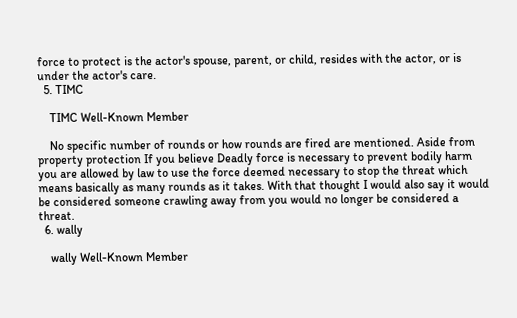force to protect is the actor's spouse, parent, or child, resides with the actor, or is under the actor's care.
  5. TIMC

    TIMC Well-Known Member

    No specific number of rounds or how rounds are fired are mentioned. Aside from property protection If you believe Deadly force is necessary to prevent bodily harm you are allowed by law to use the force deemed necessary to stop the threat which means basically as many rounds as it takes. With that thought I would also say it would be considered someone crawling away from you would no longer be considered a threat.
  6. wally

    wally Well-Known Member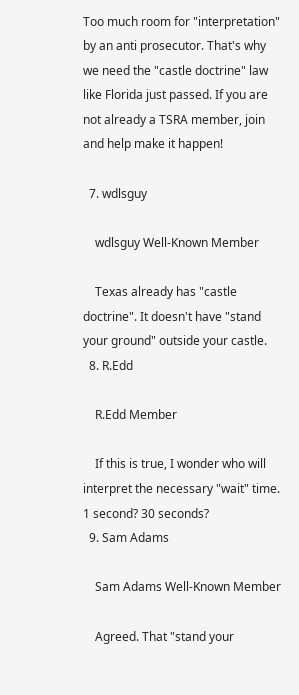Too much room for "interpretation" by an anti prosecutor. That's why we need the "castle doctrine" law like Florida just passed. If you are not already a TSRA member, join and help make it happen!

  7. wdlsguy

    wdlsguy Well-Known Member

    Texas already has "castle doctrine". It doesn't have "stand your ground" outside your castle.
  8. R.Edd

    R.Edd Member

    If this is true, I wonder who will interpret the necessary "wait" time. 1 second? 30 seconds?
  9. Sam Adams

    Sam Adams Well-Known Member

    Agreed. That "stand your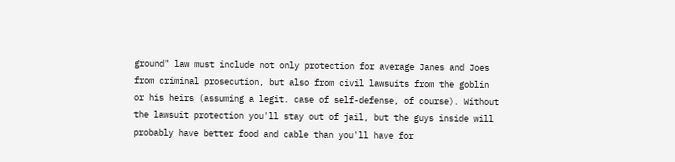ground" law must include not only protection for average Janes and Joes from criminal prosecution, but also from civil lawsuits from the goblin or his heirs (assuming a legit. case of self-defense, of course). Without the lawsuit protection you'll stay out of jail, but the guys inside will probably have better food and cable than you'll have for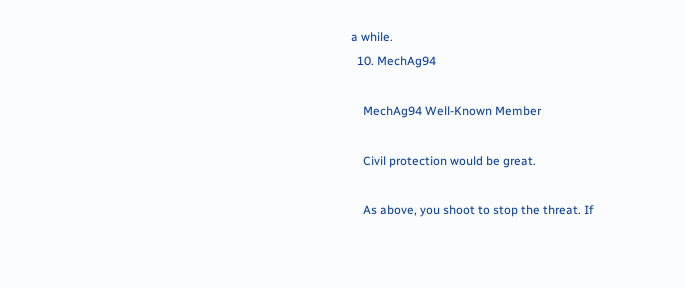a while.
  10. MechAg94

    MechAg94 Well-Known Member

    Civil protection would be great.

    As above, you shoot to stop the threat. If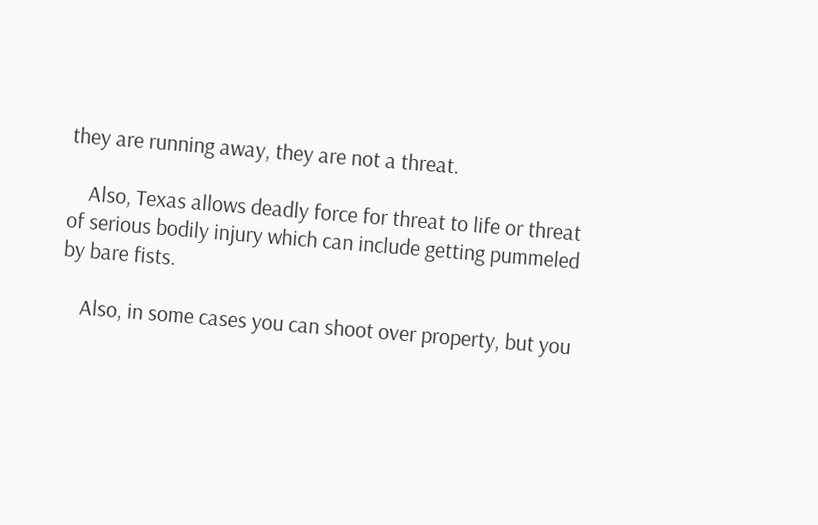they are running away, they are not a threat.

    Also, Texas allows deadly force for threat to life or threat of serious bodily injury which can include getting pummeled by bare fists.

    Also, in some cases you can shoot over property, but you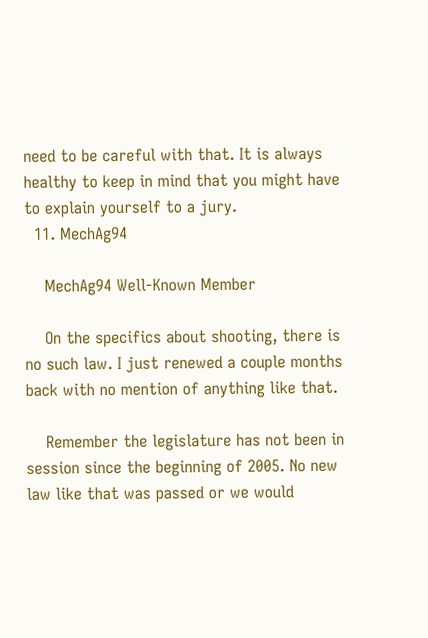need to be careful with that. It is always healthy to keep in mind that you might have to explain yourself to a jury.
  11. MechAg94

    MechAg94 Well-Known Member

    On the specifics about shooting, there is no such law. I just renewed a couple months back with no mention of anything like that.

    Remember the legislature has not been in session since the beginning of 2005. No new law like that was passed or we would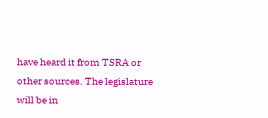have heard it from TSRA or other sources. The legislature will be in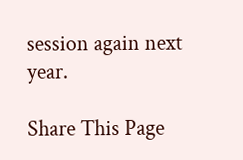session again next year.

Share This Page